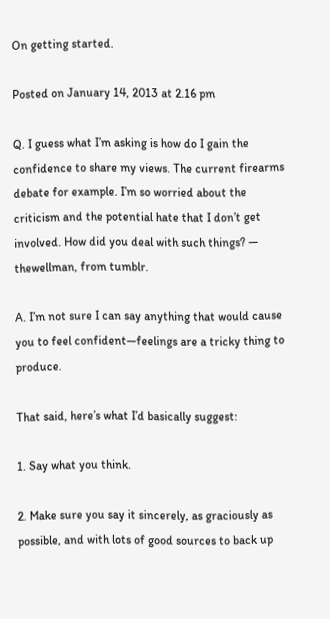On getting started.

Posted on January 14, 2013 at 2.16 pm

Q. I guess what I’m asking is how do I gain the confidence to share my views. The current firearms debate for example. I’m so worried about the criticism and the potential hate that I don’t get involved. How did you deal with such things? — thewellman, from tumblr.

A. I’m not sure I can say anything that would cause you to feel confident—feelings are a tricky thing to produce.

That said, here’s what I’d basically suggest:

1. Say what you think.

2. Make sure you say it sincerely, as graciously as possible, and with lots of good sources to back up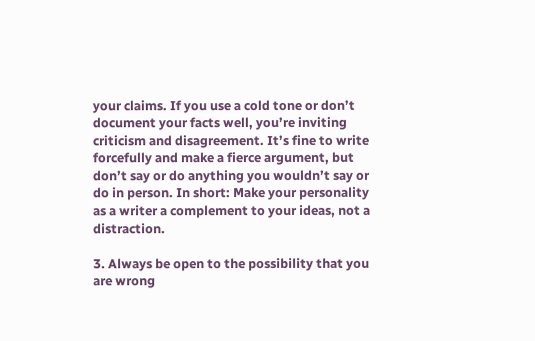your claims. If you use a cold tone or don’t document your facts well, you’re inviting criticism and disagreement. It’s fine to write forcefully and make a fierce argument, but don’t say or do anything you wouldn’t say or do in person. In short: Make your personality as a writer a complement to your ideas, not a distraction.

3. Always be open to the possibility that you are wrong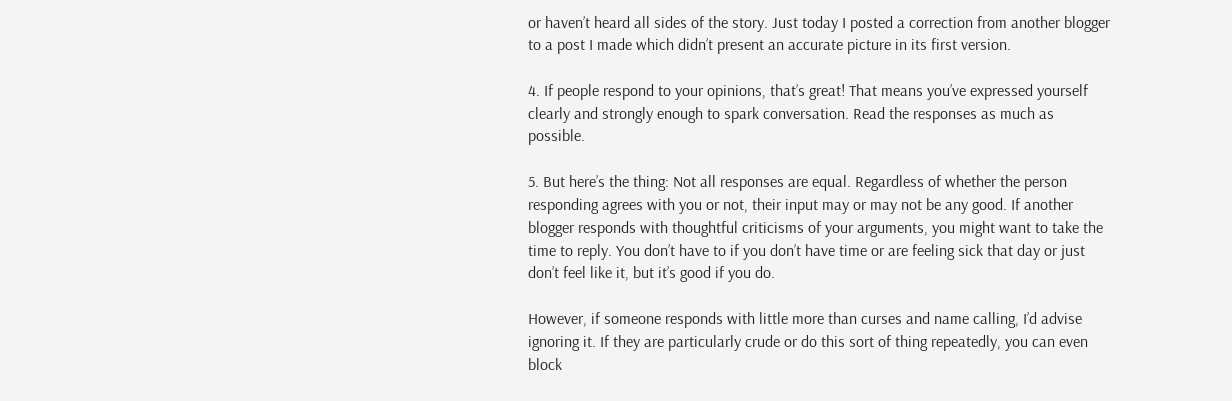or haven’t heard all sides of the story. Just today I posted a correction from another blogger to a post I made which didn’t present an accurate picture in its first version.

4. If people respond to your opinions, that’s great! That means you’ve expressed yourself clearly and strongly enough to spark conversation. Read the responses as much as possible.

5. But here’s the thing: Not all responses are equal. Regardless of whether the person responding agrees with you or not, their input may or may not be any good. If another blogger responds with thoughtful criticisms of your arguments, you might want to take the time to reply. You don’t have to if you don’t have time or are feeling sick that day or just don’t feel like it, but it’s good if you do.

However, if someone responds with little more than curses and name calling, I’d advise ignoring it. If they are particularly crude or do this sort of thing repeatedly, you can even block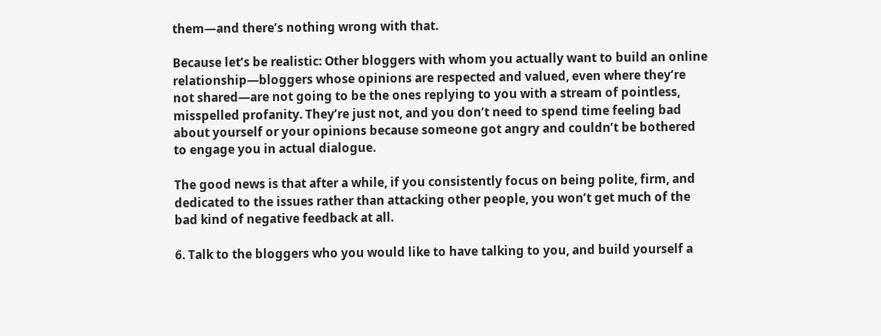them—and there’s nothing wrong with that.

Because let’s be realistic: Other bloggers with whom you actually want to build an online relationship—bloggers whose opinions are respected and valued, even where they’re not shared—are not going to be the ones replying to you with a stream of pointless, misspelled profanity. They’re just not, and you don’t need to spend time feeling bad about yourself or your opinions because someone got angry and couldn’t be bothered to engage you in actual dialogue.

The good news is that after a while, if you consistently focus on being polite, firm, and dedicated to the issues rather than attacking other people, you won’t get much of the bad kind of negative feedback at all.

6. Talk to the bloggers who you would like to have talking to you, and build yourself a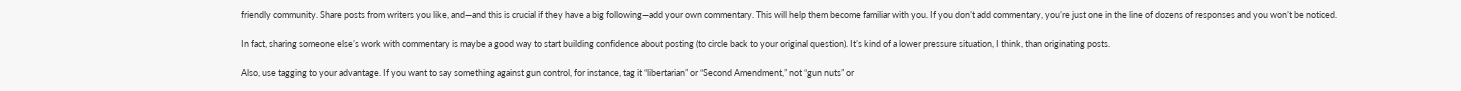friendly community. Share posts from writers you like, and—and this is crucial if they have a big following—add your own commentary. This will help them become familiar with you. If you don’t add commentary, you’re just one in the line of dozens of responses and you won’t be noticed.

In fact, sharing someone else’s work with commentary is maybe a good way to start building confidence about posting (to circle back to your original question). It’s kind of a lower pressure situation, I think, than originating posts.

Also, use tagging to your advantage. If you want to say something against gun control, for instance, tag it “libertarian” or “Second Amendment,” not “gun nuts” or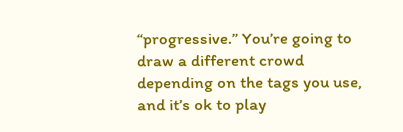“progressive.” You’re going to draw a different crowd depending on the tags you use, and it’s ok to play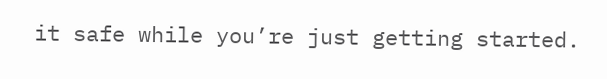it safe while you’re just getting started.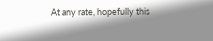At any rate, hopefully this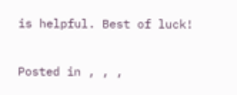is helpful. Best of luck!

Posted in , , ,